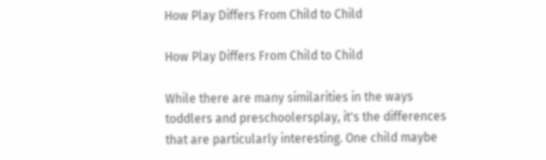How Play Differs From Child to Child

How Play Differs From Child to Child

While there are many similarities in the ways toddlers and preschoolersplay, it's the differences that are particularly interesting. One child maybe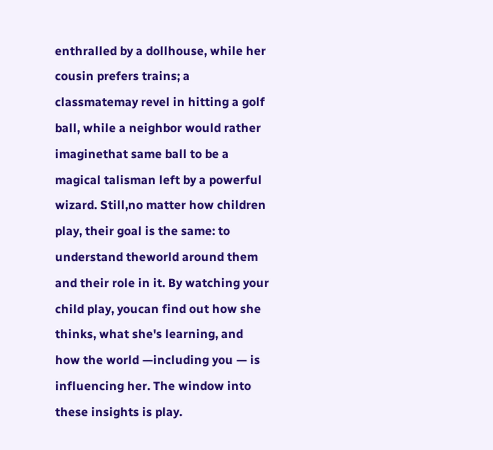enthralled by a dollhouse, while her cousin prefers trains; a classmatemay revel in hitting a golf ball, while a neighbor would rather imaginethat same ball to be a magical talisman left by a powerful wizard. Still,no matter how children play, their goal is the same: to understand theworld around them and their role in it. By watching your child play, youcan find out how she thinks, what she's learning, and how the world —including you — is influencing her. The window into these insights is play.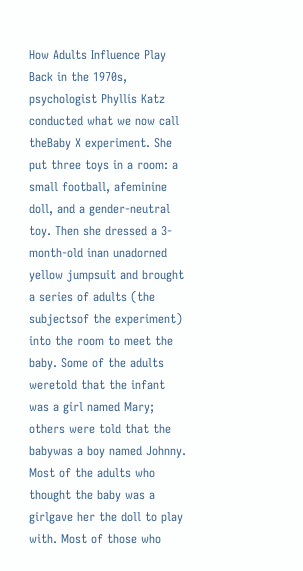How Adults Influence Play
Back in the 1970s, psychologist Phyllis Katz conducted what we now call theBaby X experiment. She put three toys in a room: a small football, afeminine doll, and a gender-neutral toy. Then she dressed a 3-month-old inan unadorned yellow jumpsuit and brought a series of adults (the subjectsof the experiment) into the room to meet the baby. Some of the adults weretold that the infant was a girl named Mary; others were told that the babywas a boy named Johnny. Most of the adults who thought the baby was a girlgave her the doll to play with. Most of those who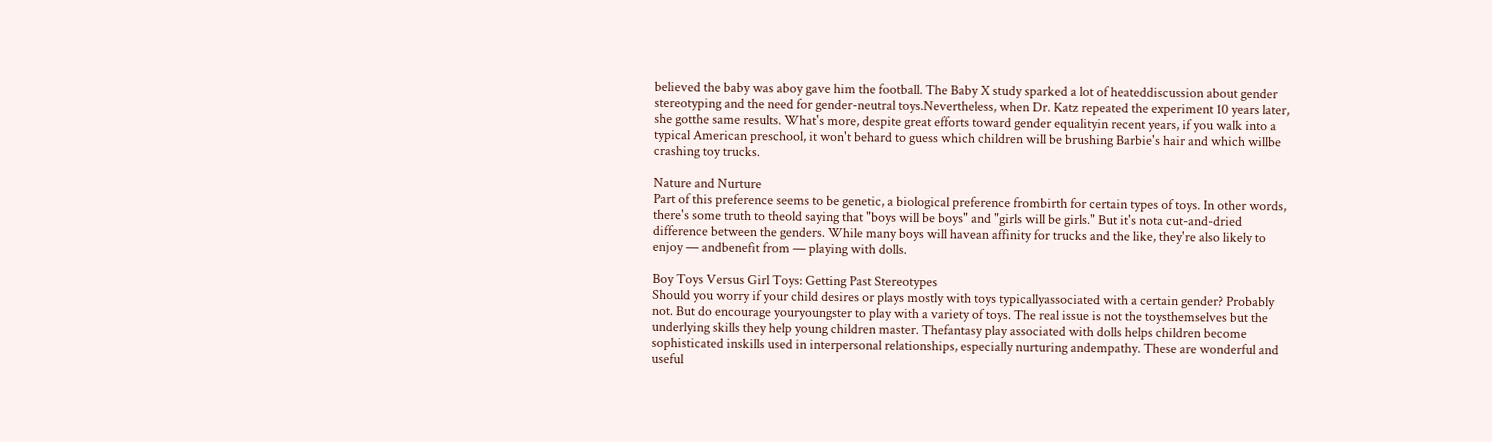believed the baby was aboy gave him the football. The Baby X study sparked a lot of heateddiscussion about gender stereotyping and the need for gender-neutral toys.Nevertheless, when Dr. Katz repeated the experiment 10 years later, she gotthe same results. What's more, despite great efforts toward gender equalityin recent years, if you walk into a typical American preschool, it won't behard to guess which children will be brushing Barbie's hair and which willbe crashing toy trucks.

Nature and Nurture
Part of this preference seems to be genetic, a biological preference frombirth for certain types of toys. In other words, there's some truth to theold saying that "boys will be boys" and "girls will be girls." But it's nota cut-and-dried difference between the genders. While many boys will havean affinity for trucks and the like, they're also likely to enjoy — andbenefit from — playing with dolls.

Boy Toys Versus Girl Toys: Getting Past Stereotypes
Should you worry if your child desires or plays mostly with toys typicallyassociated with a certain gender? Probably not. But do encourage youryoungster to play with a variety of toys. The real issue is not the toysthemselves but the underlying skills they help young children master. Thefantasy play associated with dolls helps children become sophisticated inskills used in interpersonal relationships, especially nurturing andempathy. These are wonderful and useful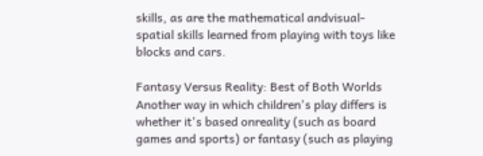skills, as are the mathematical andvisual-spatial skills learned from playing with toys like blocks and cars.

Fantasy Versus Reality: Best of Both Worlds
Another way in which children's play differs is whether it's based onreality (such as board games and sports) or fantasy (such as playing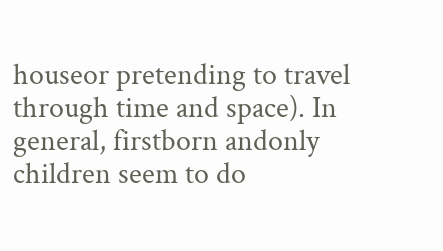houseor pretending to travel through time and space). In general, firstborn andonly children seem to do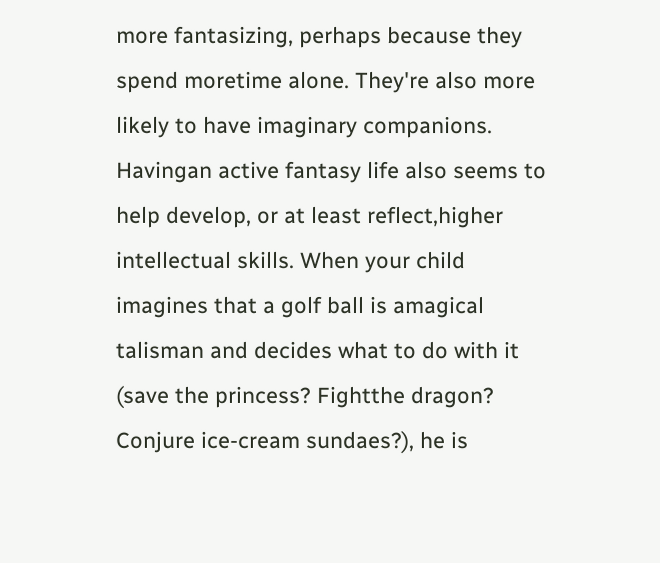more fantasizing, perhaps because they spend moretime alone. They're also more likely to have imaginary companions. Havingan active fantasy life also seems to help develop, or at least reflect,higher intellectual skills. When your child imagines that a golf ball is amagical talisman and decides what to do with it (save the princess? Fightthe dragon? Conjure ice-cream sundaes?), he is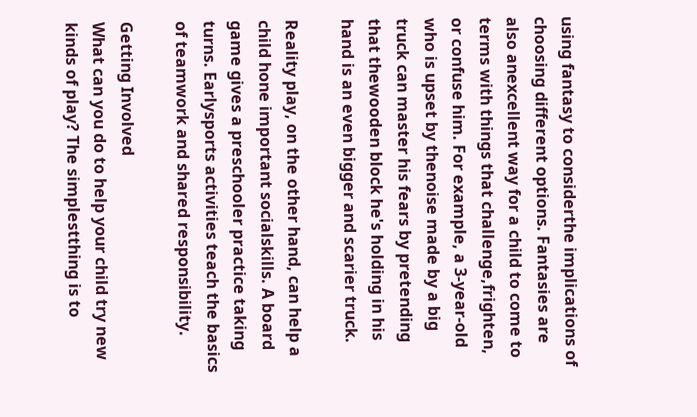using fantasy to considerthe implications of choosing different options. Fantasies are also anexcellent way for a child to come to terms with things that challenge,frighten, or confuse him. For example, a 3-year-old who is upset by thenoise made by a big truck can master his fears by pretending that thewooden block he's holding in his hand is an even bigger and scarier truck.

Reality play, on the other hand, can help a child hone important socialskills. A board game gives a preschooler practice taking turns. Earlysports activities teach the basics of teamwork and shared responsibility.

Getting Involved
What can you do to help your child try new kinds of play? The simplestthing is to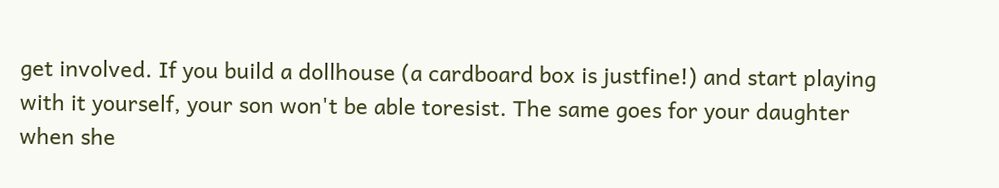get involved. If you build a dollhouse (a cardboard box is justfine!) and start playing with it yourself, your son won't be able toresist. The same goes for your daughter when she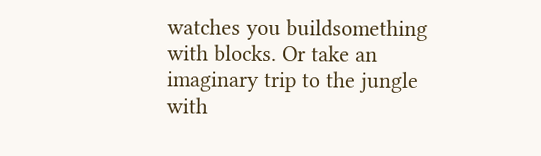watches you buildsomething with blocks. Or take an imaginary trip to the jungle with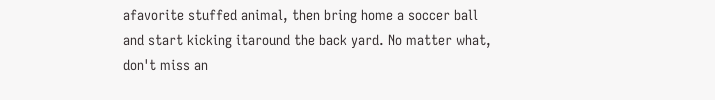afavorite stuffed animal, then bring home a soccer ball and start kicking itaround the back yard. No matter what, don't miss an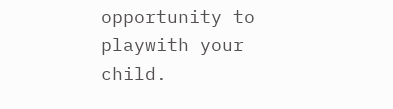opportunity to playwith your child.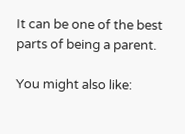It can be one of the best parts of being a parent.

You might also like: